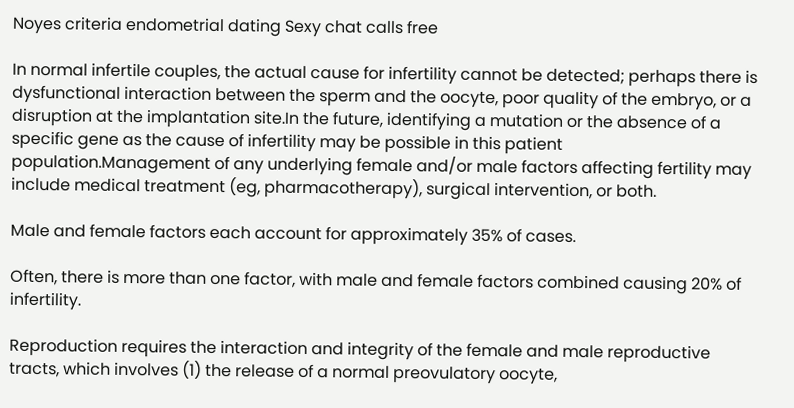Noyes criteria endometrial dating Sexy chat calls free

In normal infertile couples, the actual cause for infertility cannot be detected; perhaps there is dysfunctional interaction between the sperm and the oocyte, poor quality of the embryo, or a disruption at the implantation site.In the future, identifying a mutation or the absence of a specific gene as the cause of infertility may be possible in this patient population.Management of any underlying female and/or male factors affecting fertility may include medical treatment (eg, pharmacotherapy), surgical intervention, or both.

Male and female factors each account for approximately 35% of cases.

Often, there is more than one factor, with male and female factors combined causing 20% of infertility.

Reproduction requires the interaction and integrity of the female and male reproductive tracts, which involves (1) the release of a normal preovulatory oocyte,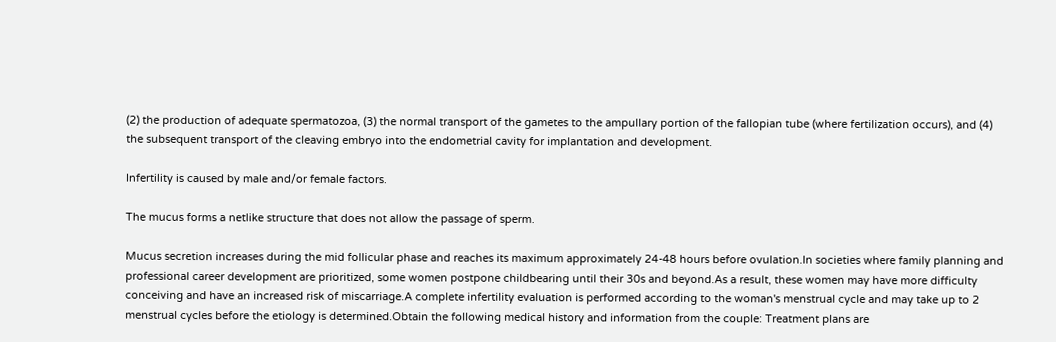(2) the production of adequate spermatozoa, (3) the normal transport of the gametes to the ampullary portion of the fallopian tube (where fertilization occurs), and (4) the subsequent transport of the cleaving embryo into the endometrial cavity for implantation and development.

Infertility is caused by male and/or female factors.

The mucus forms a netlike structure that does not allow the passage of sperm.

Mucus secretion increases during the mid follicular phase and reaches its maximum approximately 24-48 hours before ovulation.In societies where family planning and professional career development are prioritized, some women postpone childbearing until their 30s and beyond.As a result, these women may have more difficulty conceiving and have an increased risk of miscarriage.A complete infertility evaluation is performed according to the woman's menstrual cycle and may take up to 2 menstrual cycles before the etiology is determined.Obtain the following medical history and information from the couple: Treatment plans are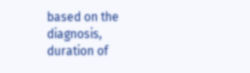based on the diagnosis, duration of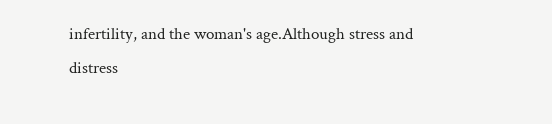infertility, and the woman's age.Although stress and distress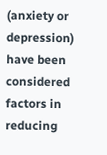(anxiety or depression) have been considered factors in reducing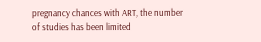pregnancy chances with ART, the number of studies has been limited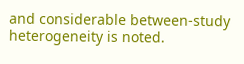and considerable between-study heterogeneity is noted.